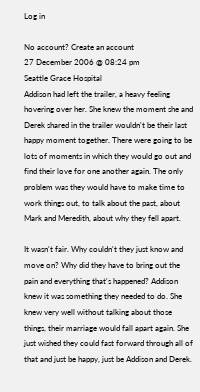Log in

No account? Create an account
27 December 2006 @ 08:24 pm
Seattle Grace Hospital
Addison had left the trailer, a heavy feeling hovering over her. She knew the moment she and Derek shared in the trailer wouldn't be their last happy moment together. There were going to be lots of moments in which they would go out and find their love for one another again. The only problem was they would have to make time to work things out, to talk about the past, about Mark and Meredith, about why they fell apart.

It wasn't fair. Why couldn't they just know and move on? Why did they have to bring out the pain and everything that's happened? Addison knew it was something they needed to do. She knew very well without talking about those things, their marriage would fall apart again. She just wished they could fast forward through all of that and just be happy, just be Addison and Derek.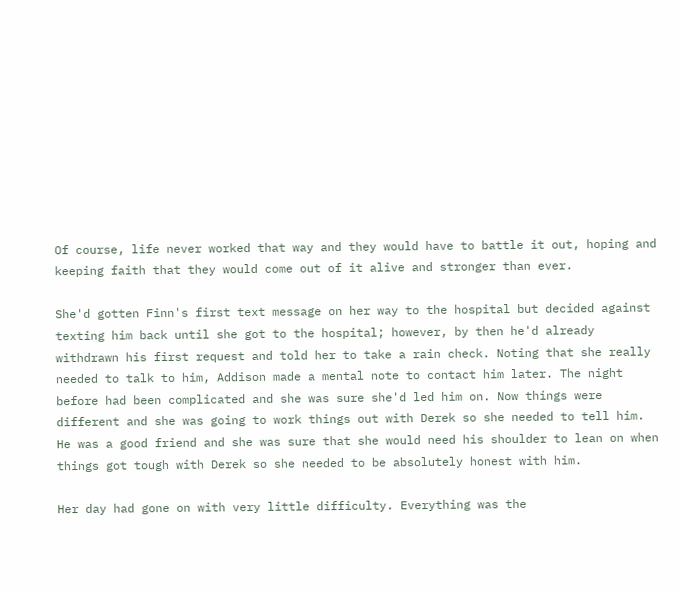Of course, life never worked that way and they would have to battle it out, hoping and keeping faith that they would come out of it alive and stronger than ever.

She'd gotten Finn's first text message on her way to the hospital but decided against texting him back until she got to the hospital; however, by then he'd already withdrawn his first request and told her to take a rain check. Noting that she really needed to talk to him, Addison made a mental note to contact him later. The night before had been complicated and she was sure she'd led him on. Now things were different and she was going to work things out with Derek so she needed to tell him. He was a good friend and she was sure that she would need his shoulder to lean on when things got tough with Derek so she needed to be absolutely honest with him.

Her day had gone on with very little difficulty. Everything was the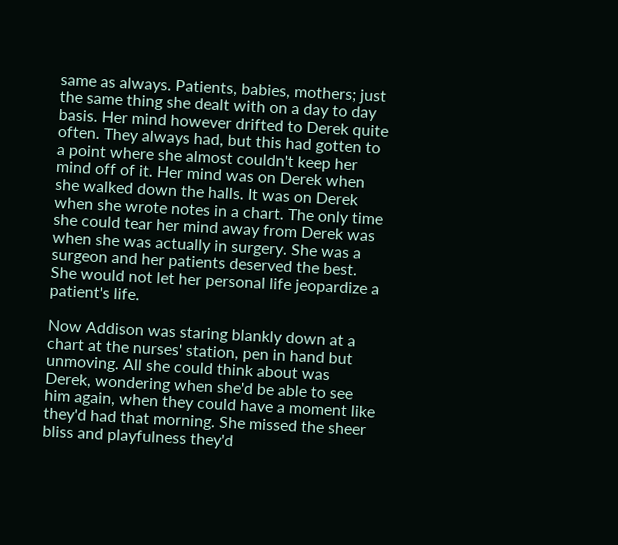same as always. Patients, babies, mothers; just the same thing she dealt with on a day to day basis. Her mind however drifted to Derek quite often. They always had, but this had gotten to a point where she almost couldn't keep her mind off of it. Her mind was on Derek when she walked down the halls. It was on Derek when she wrote notes in a chart. The only time she could tear her mind away from Derek was when she was actually in surgery. She was a surgeon and her patients deserved the best. She would not let her personal life jeopardize a patient's life.

Now Addison was staring blankly down at a chart at the nurses' station, pen in hand but unmoving. All she could think about was Derek, wondering when she'd be able to see him again, when they could have a moment like they'd had that morning. She missed the sheer bliss and playfulness they'd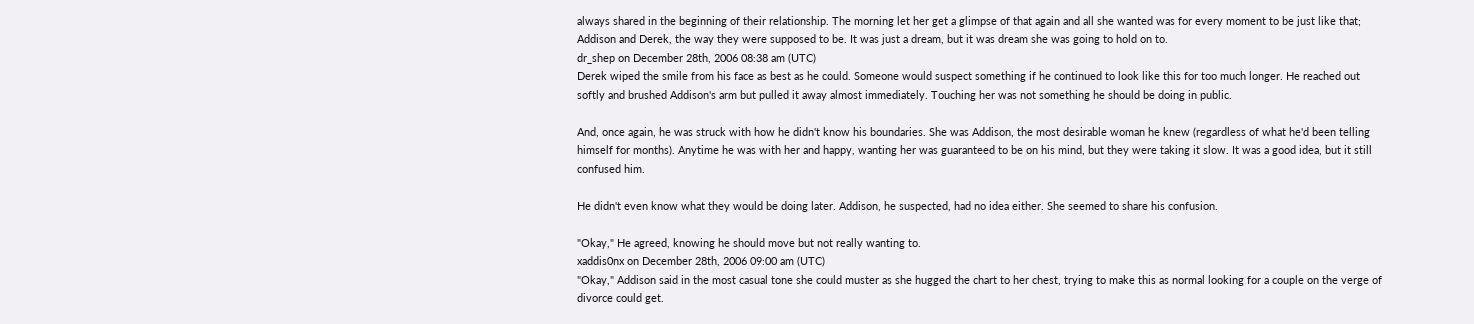always shared in the beginning of their relationship. The morning let her get a glimpse of that again and all she wanted was for every moment to be just like that; Addison and Derek, the way they were supposed to be. It was just a dream, but it was dream she was going to hold on to.
dr_shep on December 28th, 2006 08:38 am (UTC)
Derek wiped the smile from his face as best as he could. Someone would suspect something if he continued to look like this for too much longer. He reached out softly and brushed Addison's arm but pulled it away almost immediately. Touching her was not something he should be doing in public.

And, once again, he was struck with how he didn't know his boundaries. She was Addison, the most desirable woman he knew (regardless of what he'd been telling himself for months). Anytime he was with her and happy, wanting her was guaranteed to be on his mind, but they were taking it slow. It was a good idea, but it still confused him.

He didn't even know what they would be doing later. Addison, he suspected, had no idea either. She seemed to share his confusion.

"Okay," He agreed, knowing he should move but not really wanting to.
xaddis0nx on December 28th, 2006 09:00 am (UTC)
"Okay," Addison said in the most casual tone she could muster as she hugged the chart to her chest, trying to make this as normal looking for a couple on the verge of divorce could get.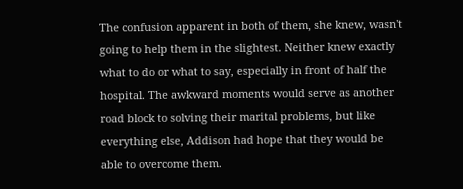The confusion apparent in both of them, she knew, wasn't going to help them in the slightest. Neither knew exactly what to do or what to say, especially in front of half the hospital. The awkward moments would serve as another road block to solving their marital problems, but like everything else, Addison had hope that they would be able to overcome them.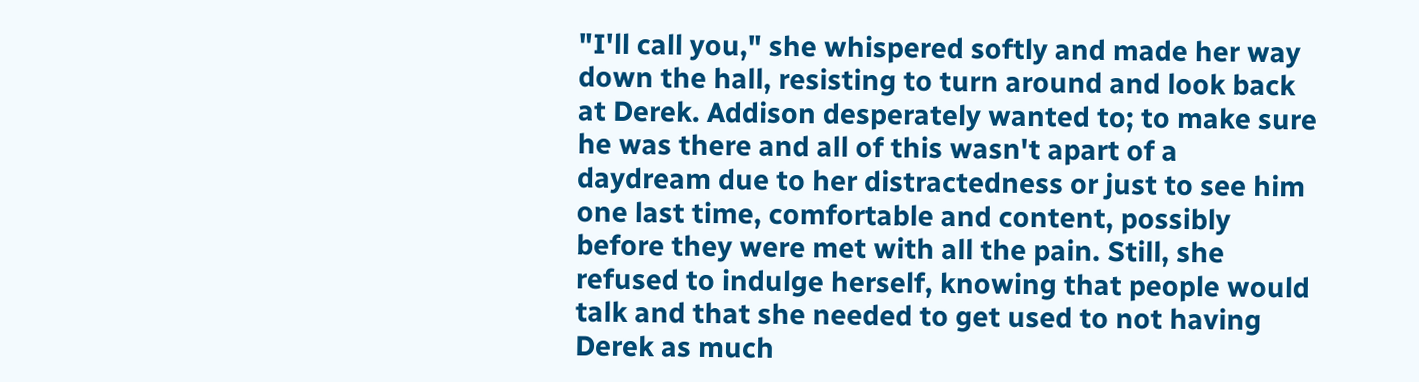"I'll call you," she whispered softly and made her way down the hall, resisting to turn around and look back at Derek. Addison desperately wanted to; to make sure he was there and all of this wasn't apart of a daydream due to her distractedness or just to see him one last time, comfortable and content, possibly before they were met with all the pain. Still, she refused to indulge herself, knowing that people would talk and that she needed to get used to not having Derek as much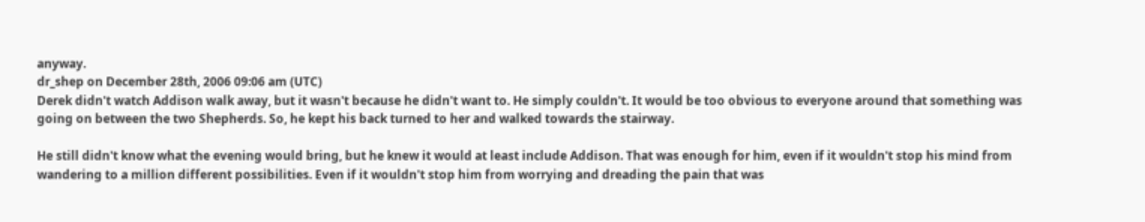anyway.
dr_shep on December 28th, 2006 09:06 am (UTC)
Derek didn't watch Addison walk away, but it wasn't because he didn't want to. He simply couldn't. It would be too obvious to everyone around that something was going on between the two Shepherds. So, he kept his back turned to her and walked towards the stairway.

He still didn't know what the evening would bring, but he knew it would at least include Addison. That was enough for him, even if it wouldn't stop his mind from wandering to a million different possibilities. Even if it wouldn't stop him from worrying and dreading the pain that was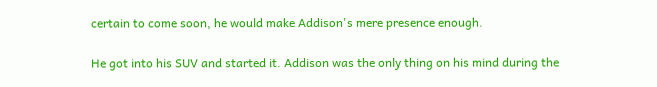certain to come soon, he would make Addison's mere presence enough.

He got into his SUV and started it. Addison was the only thing on his mind during the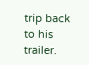trip back to his trailer.